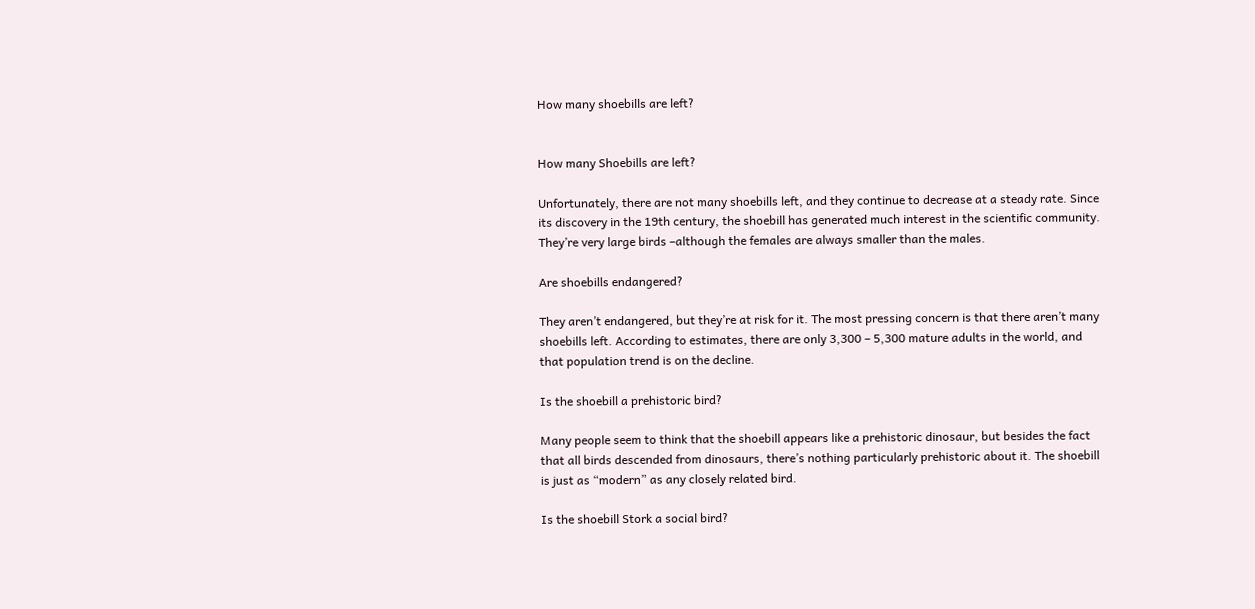How many shoebills are left?


How many Shoebills are left?

Unfortunately, there are not many shoebills left, and they continue to decrease at a steady rate. Since its discovery in the 19th century, the shoebill has generated much interest in the scientific community. They’re very large birds –although the females are always smaller than the males.

Are shoebills endangered?

They aren’t endangered, but they’re at risk for it. The most pressing concern is that there aren’t many shoebills left. According to estimates, there are only 3,300 – 5,300 mature adults in the world, and that population trend is on the decline.

Is the shoebill a prehistoric bird?

Many people seem to think that the shoebill appears like a prehistoric dinosaur, but besides the fact that all birds descended from dinosaurs, there’s nothing particularly prehistoric about it. The shoebill is just as “modern” as any closely related bird.

Is the shoebill Stork a social bird?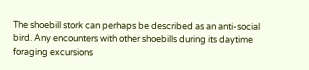The shoebill stork can perhaps be described as an anti-social bird. Any encounters with other shoebills during its daytime foraging excursions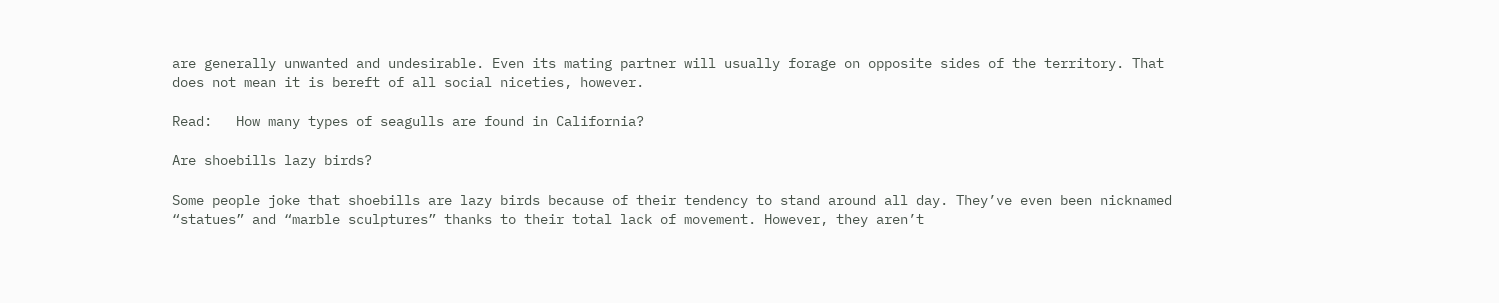are generally unwanted and undesirable. Even its mating partner will usually forage on opposite sides of the territory. That does not mean it is bereft of all social niceties, however.

Read:   How many types of seagulls are found in California?

Are shoebills lazy birds?

Some people joke that shoebills are lazy birds because of their tendency to stand around all day. They’ve even been nicknamed “statues” and “marble sculptures” thanks to their total lack of movement. However, they aren’t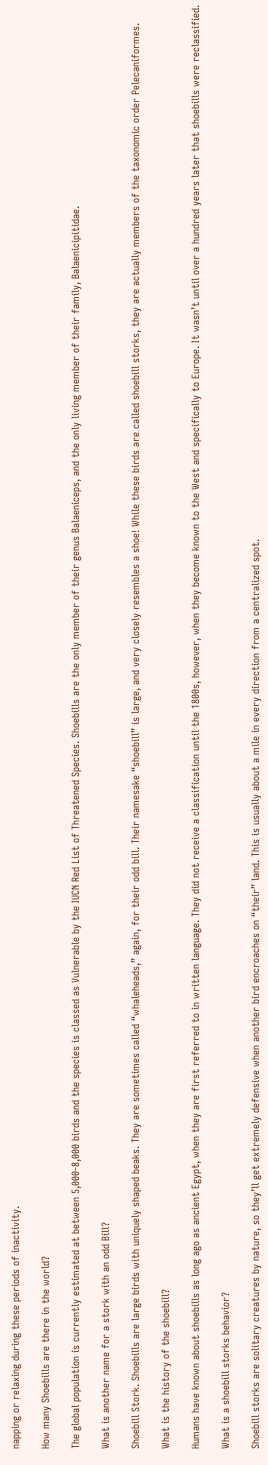napping or relaxing during these periods of inactivity.

How many Shoebills are there in the world?

The global population is currently estimated at between 5,000-8,000 birds and the species is classed as Vulnerable by the IUCN Red List of Threatened Species. Shoebills are the only member of their genus Balaeniceps, and the only living member of their family, Balaenicipitidae.

What is another name for a stork with an odd Bill?

Shoebill Stork. Shoebills are large birds with uniquely shaped beaks. They are sometimes called “whaleheads,” again, for their odd bill. Their namesake “shoebill” is large, and very closely resembles a shoe! While these birds are called shoebill storks, they are actually members of the taxonomic order Pelecaniformes.

What is the history of the shoebill?

Humans have known about shoebills as long ago as ancient Egypt, when they are first referred to in written language. They did not receive a classification until the 1800s, however, when they become known to the West and specifically to Europe. It wasn’t until over a hundred years later that shoebills were reclassified.

What is a shoebill storks behavior?

Shoebill storks are solitary creatures by nature, so they’ll get extremely defensive when another bird encroaches on “their” land. This is usually about a mile in every direction from a centralized spot.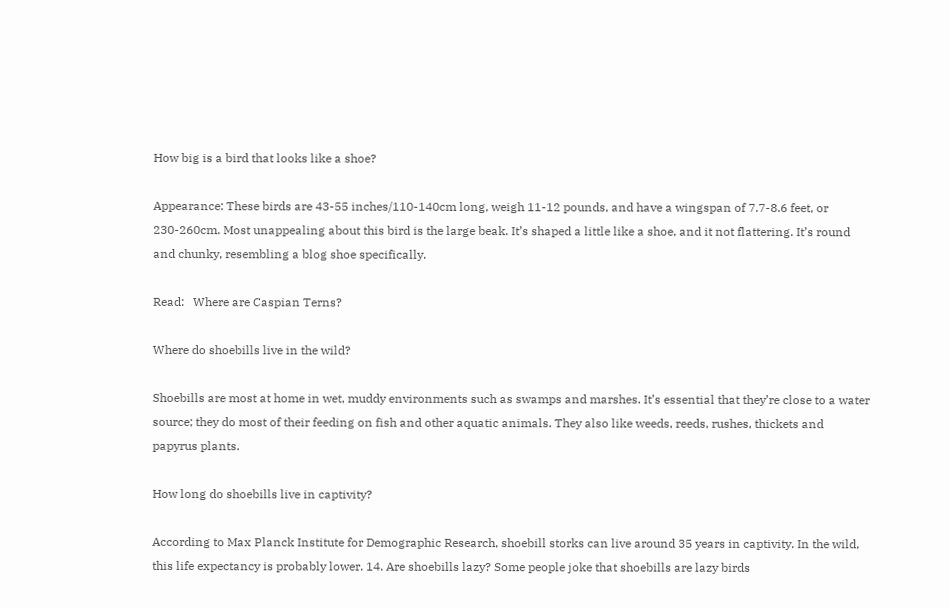How big is a bird that looks like a shoe?

Appearance: These birds are 43-55 inches/110-140cm long, weigh 11-12 pounds, and have a wingspan of 7.7-8.6 feet, or 230-260cm. Most unappealing about this bird is the large beak. It’s shaped a little like a shoe, and it not flattering. It’s round and chunky, resembling a blog shoe specifically.

Read:   Where are Caspian Terns?

Where do shoebills live in the wild?

Shoebills are most at home in wet, muddy environments such as swamps and marshes. It’s essential that they’re close to a water source; they do most of their feeding on fish and other aquatic animals. They also like weeds, reeds, rushes, thickets and papyrus plants.

How long do shoebills live in captivity?

According to Max Planck Institute for Demographic Research, shoebill storks can live around 35 years in captivity. In the wild, this life expectancy is probably lower. 14. Are shoebills lazy? Some people joke that shoebills are lazy birds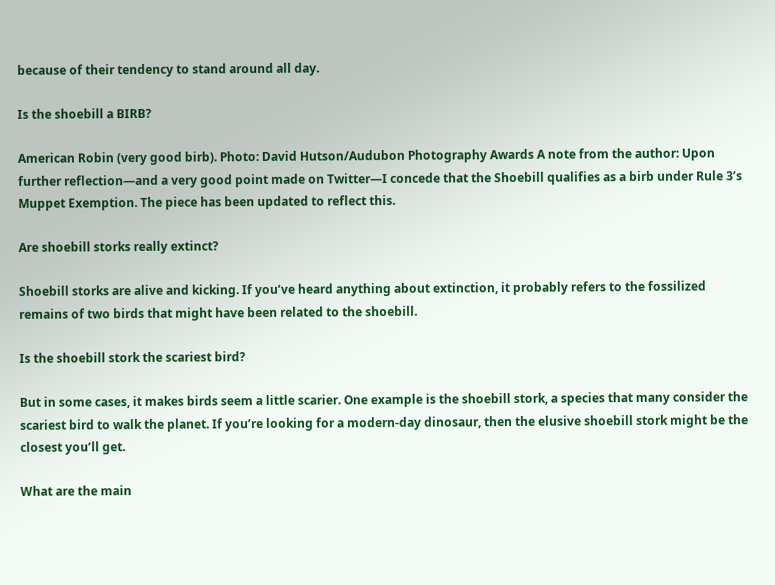because of their tendency to stand around all day.

Is the shoebill a BIRB?

American Robin (very good birb). Photo: David Hutson/Audubon Photography Awards A note from the author: Upon further reflection—and a very good point made on Twitter—I concede that the Shoebill qualifies as a birb under Rule 3’s Muppet Exemption. The piece has been updated to reflect this.

Are shoebill storks really extinct?

Shoebill storks are alive and kicking. If you’ve heard anything about extinction, it probably refers to the fossilized remains of two birds that might have been related to the shoebill.

Is the shoebill stork the scariest bird?

But in some cases, it makes birds seem a little scarier. One example is the shoebill stork, a species that many consider the scariest bird to walk the planet. If you’re looking for a modern-day dinosaur, then the elusive shoebill stork might be the closest you’ll get.

What are the main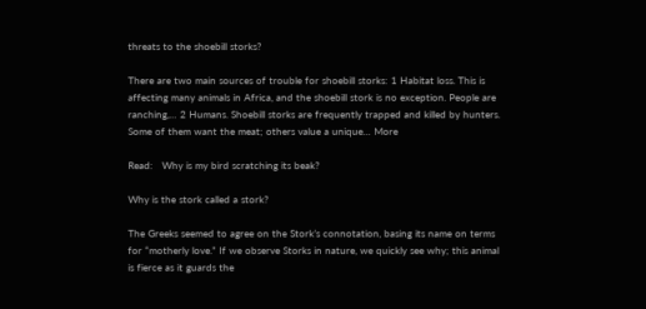threats to the shoebill storks?

There are two main sources of trouble for shoebill storks: 1 Habitat loss. This is affecting many animals in Africa, and the shoebill stork is no exception. People are ranching,… 2 Humans. Shoebill storks are frequently trapped and killed by hunters. Some of them want the meat; others value a unique… More

Read:   Why is my bird scratching its beak?

Why is the stork called a stork?

The Greeks seemed to agree on the Stork’s connotation, basing its name on terms for “motherly love.” If we observe Storks in nature, we quickly see why; this animal is fierce as it guards the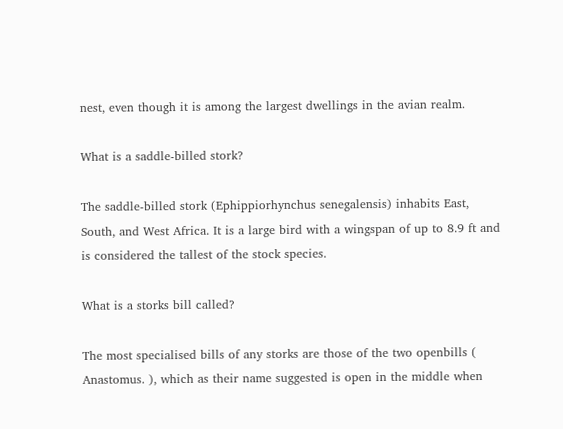nest, even though it is among the largest dwellings in the avian realm.

What is a saddle-billed stork?

The saddle-billed stork (Ephippiorhynchus senegalensis) inhabits East, South, and West Africa. It is a large bird with a wingspan of up to 8.9 ft and is considered the tallest of the stock species.

What is a storks bill called?

The most specialised bills of any storks are those of the two openbills ( Anastomus. ), which as their name suggested is open in the middle when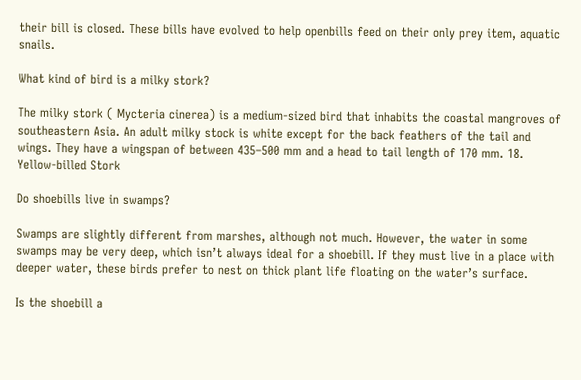their bill is closed. These bills have evolved to help openbills feed on their only prey item, aquatic snails.

What kind of bird is a milky stork?

The milky stork ( Mycteria cinerea) is a medium-sized bird that inhabits the coastal mangroves of southeastern Asia. An adult milky stock is white except for the back feathers of the tail and wings. They have a wingspan of between 435–500 mm and a head to tail length of 170 mm. 18. Yellow-billed Stork

Do shoebills live in swamps?

Swamps are slightly different from marshes, although not much. However, the water in some swamps may be very deep, which isn’t always ideal for a shoebill. If they must live in a place with deeper water, these birds prefer to nest on thick plant life floating on the water’s surface.

Is the shoebill a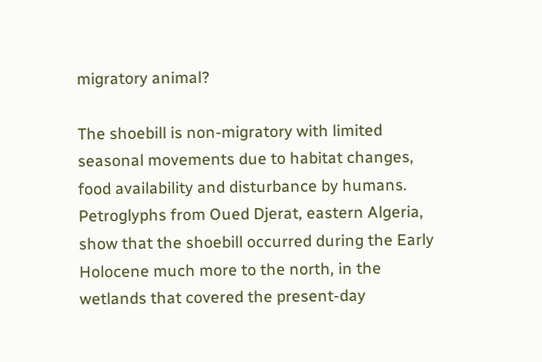migratory animal?

The shoebill is non-migratory with limited seasonal movements due to habitat changes, food availability and disturbance by humans. Petroglyphs from Oued Djerat, eastern Algeria, show that the shoebill occurred during the Early Holocene much more to the north, in the wetlands that covered the present-day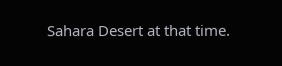Sahara Desert at that time.